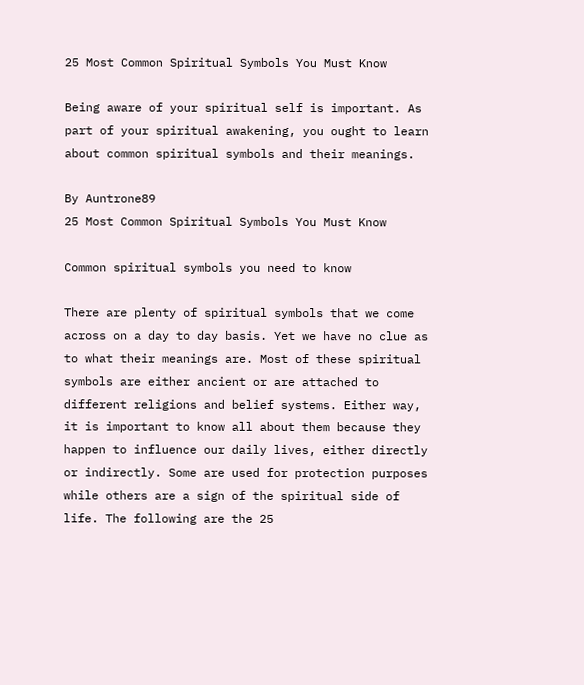25 Most Common Spiritual Symbols You Must Know

Being aware of your spiritual self is important. As part of your spiritual awakening, you ought to learn about common spiritual symbols and their meanings.

By Auntrone89
25 Most Common Spiritual Symbols You Must Know

Common spiritual symbols you need to know

There are plenty of spiritual symbols that we come across on a day to day basis. Yet we have no clue as to what their meanings are. Most of these spiritual symbols are either ancient or are attached to different religions and belief systems. Either way, it is important to know all about them because they happen to influence our daily lives, either directly or indirectly. Some are used for protection purposes while others are a sign of the spiritual side of life. The following are the 25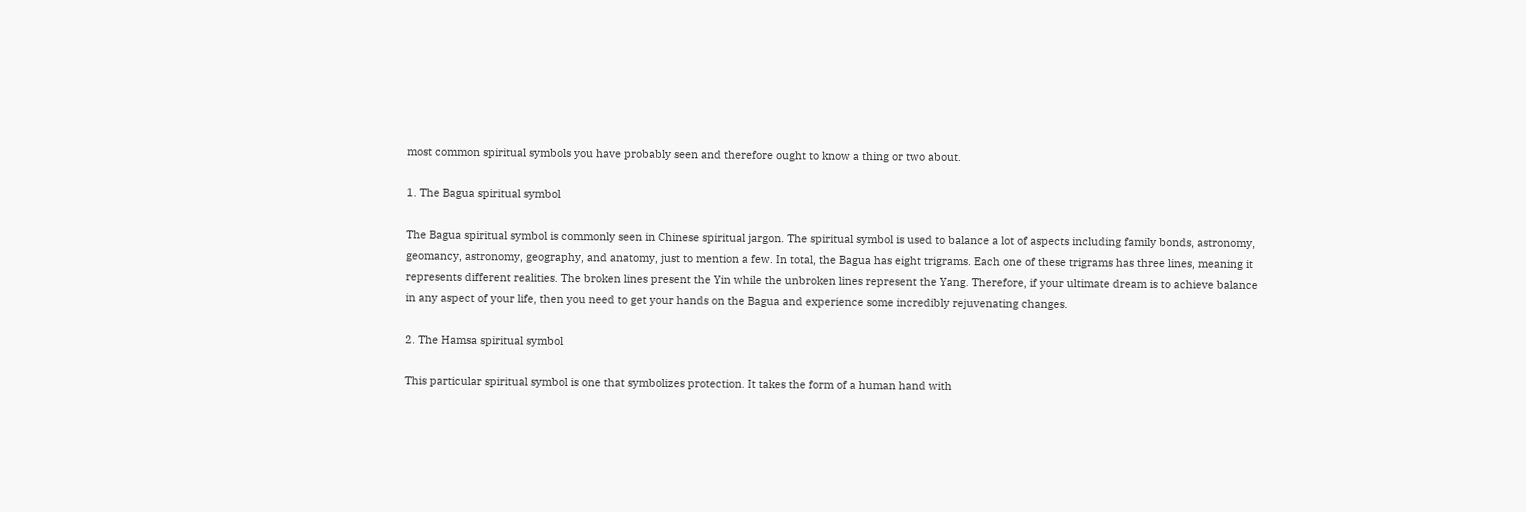most common spiritual symbols you have probably seen and therefore ought to know a thing or two about.

1. The Bagua spiritual symbol

The Bagua spiritual symbol is commonly seen in Chinese spiritual jargon. The spiritual symbol is used to balance a lot of aspects including family bonds, astronomy, geomancy, astronomy, geography, and anatomy, just to mention a few. In total, the Bagua has eight trigrams. Each one of these trigrams has three lines, meaning it represents different realities. The broken lines present the Yin while the unbroken lines represent the Yang. Therefore, if your ultimate dream is to achieve balance in any aspect of your life, then you need to get your hands on the Bagua and experience some incredibly rejuvenating changes.

2. The Hamsa spiritual symbol

This particular spiritual symbol is one that symbolizes protection. It takes the form of a human hand with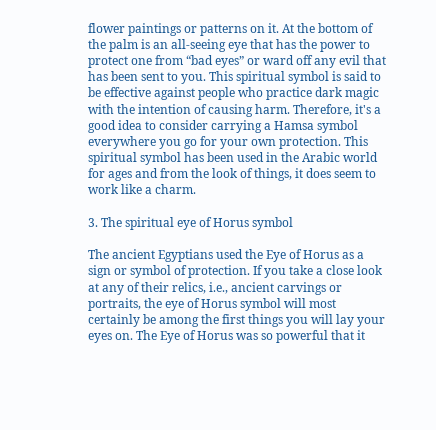flower paintings or patterns on it. At the bottom of the palm is an all-seeing eye that has the power to protect one from “bad eyes” or ward off any evil that has been sent to you. This spiritual symbol is said to be effective against people who practice dark magic with the intention of causing harm. Therefore, it's a good idea to consider carrying a Hamsa symbol everywhere you go for your own protection. This spiritual symbol has been used in the Arabic world for ages and from the look of things, it does seem to work like a charm.

3. The spiritual eye of Horus symbol

The ancient Egyptians used the Eye of Horus as a sign or symbol of protection. If you take a close look at any of their relics, i.e., ancient carvings or portraits, the eye of Horus symbol will most certainly be among the first things you will lay your eyes on. The Eye of Horus was so powerful that it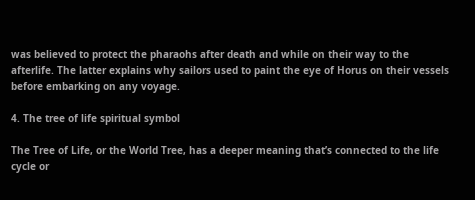was believed to protect the pharaohs after death and while on their way to the afterlife. The latter explains why sailors used to paint the eye of Horus on their vessels before embarking on any voyage.

4. The tree of life spiritual symbol

The Tree of Life, or the World Tree, has a deeper meaning that’s connected to the life cycle or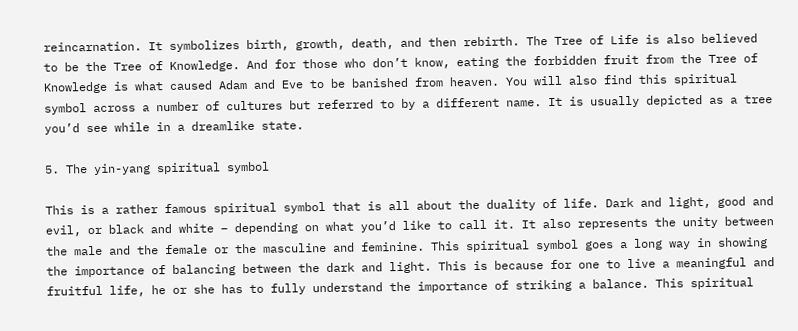reincarnation. It symbolizes birth, growth, death, and then rebirth. The Tree of Life is also believed to be the Tree of Knowledge. And for those who don’t know, eating the forbidden fruit from the Tree of Knowledge is what caused Adam and Eve to be banished from heaven. You will also find this spiritual symbol across a number of cultures but referred to by a different name. It is usually depicted as a tree you’d see while in a dreamlike state.

5. The yin-yang spiritual symbol

This is a rather famous spiritual symbol that is all about the duality of life. Dark and light, good and evil, or black and white – depending on what you’d like to call it. It also represents the unity between the male and the female or the masculine and feminine. This spiritual symbol goes a long way in showing the importance of balancing between the dark and light. This is because for one to live a meaningful and fruitful life, he or she has to fully understand the importance of striking a balance. This spiritual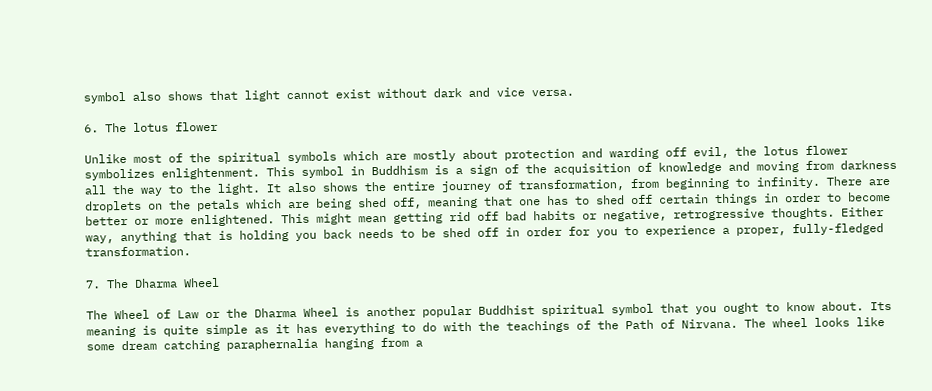symbol also shows that light cannot exist without dark and vice versa.

6. The lotus flower

Unlike most of the spiritual symbols which are mostly about protection and warding off evil, the lotus flower symbolizes enlightenment. This symbol in Buddhism is a sign of the acquisition of knowledge and moving from darkness all the way to the light. It also shows the entire journey of transformation, from beginning to infinity. There are droplets on the petals which are being shed off, meaning that one has to shed off certain things in order to become better or more enlightened. This might mean getting rid off bad habits or negative, retrogressive thoughts. Either way, anything that is holding you back needs to be shed off in order for you to experience a proper, fully-fledged transformation.

7. The Dharma Wheel

The Wheel of Law or the Dharma Wheel is another popular Buddhist spiritual symbol that you ought to know about. Its meaning is quite simple as it has everything to do with the teachings of the Path of Nirvana. The wheel looks like some dream catching paraphernalia hanging from a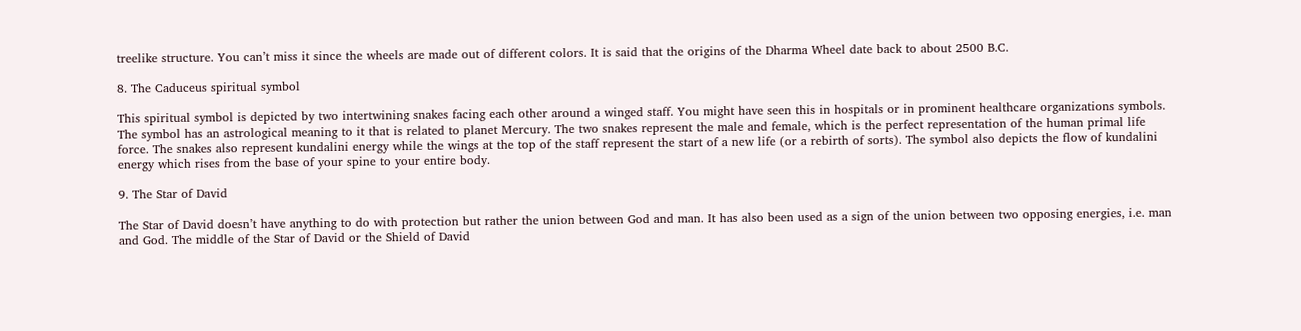treelike structure. You can’t miss it since the wheels are made out of different colors. It is said that the origins of the Dharma Wheel date back to about 2500 B.C.

8. The Caduceus spiritual symbol

This spiritual symbol is depicted by two intertwining snakes facing each other around a winged staff. You might have seen this in hospitals or in prominent healthcare organizations symbols. The symbol has an astrological meaning to it that is related to planet Mercury. The two snakes represent the male and female, which is the perfect representation of the human primal life force. The snakes also represent kundalini energy while the wings at the top of the staff represent the start of a new life (or a rebirth of sorts). The symbol also depicts the flow of kundalini energy which rises from the base of your spine to your entire body.

9. The Star of David

The Star of David doesn’t have anything to do with protection but rather the union between God and man. It has also been used as a sign of the union between two opposing energies, i.e. man and God. The middle of the Star of David or the Shield of David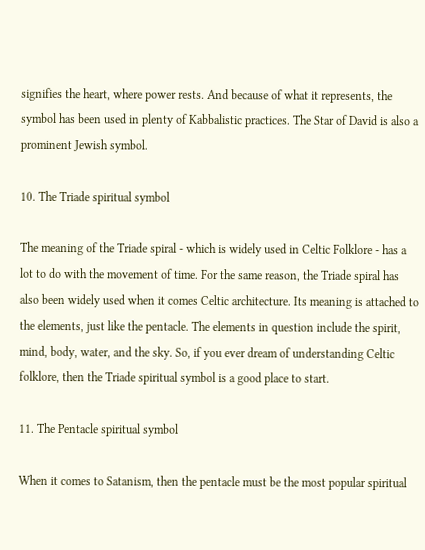signifies the heart, where power rests. And because of what it represents, the symbol has been used in plenty of Kabbalistic practices. The Star of David is also a prominent Jewish symbol.

10. The Triade spiritual symbol

The meaning of the Triade spiral - which is widely used in Celtic Folklore - has a lot to do with the movement of time. For the same reason, the Triade spiral has also been widely used when it comes Celtic architecture. Its meaning is attached to the elements, just like the pentacle. The elements in question include the spirit, mind, body, water, and the sky. So, if you ever dream of understanding Celtic folklore, then the Triade spiritual symbol is a good place to start.

11. The Pentacle spiritual symbol

When it comes to Satanism, then the pentacle must be the most popular spiritual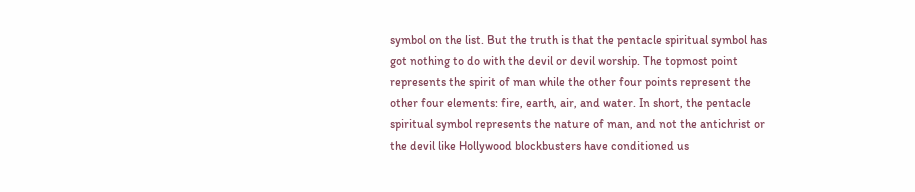symbol on the list. But the truth is that the pentacle spiritual symbol has got nothing to do with the devil or devil worship. The topmost point represents the spirit of man while the other four points represent the other four elements: fire, earth, air, and water. In short, the pentacle spiritual symbol represents the nature of man, and not the antichrist or the devil like Hollywood blockbusters have conditioned us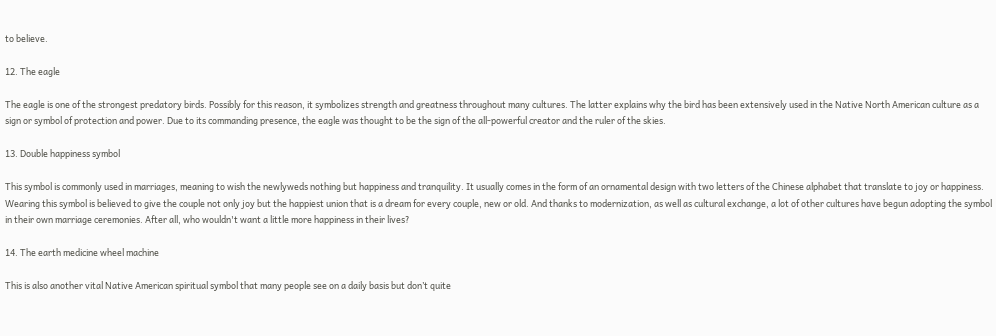to believe.

12. The eagle

The eagle is one of the strongest predatory birds. Possibly for this reason, it symbolizes strength and greatness throughout many cultures. The latter explains why the bird has been extensively used in the Native North American culture as a sign or symbol of protection and power. Due to its commanding presence, the eagle was thought to be the sign of the all-powerful creator and the ruler of the skies.

13. Double happiness symbol

This symbol is commonly used in marriages, meaning to wish the newlyweds nothing but happiness and tranquility. It usually comes in the form of an ornamental design with two letters of the Chinese alphabet that translate to joy or happiness. Wearing this symbol is believed to give the couple not only joy but the happiest union that is a dream for every couple, new or old. And thanks to modernization, as well as cultural exchange, a lot of other cultures have begun adopting the symbol in their own marriage ceremonies. After all, who wouldn't want a little more happiness in their lives?

14. The earth medicine wheel machine

This is also another vital Native American spiritual symbol that many people see on a daily basis but don’t quite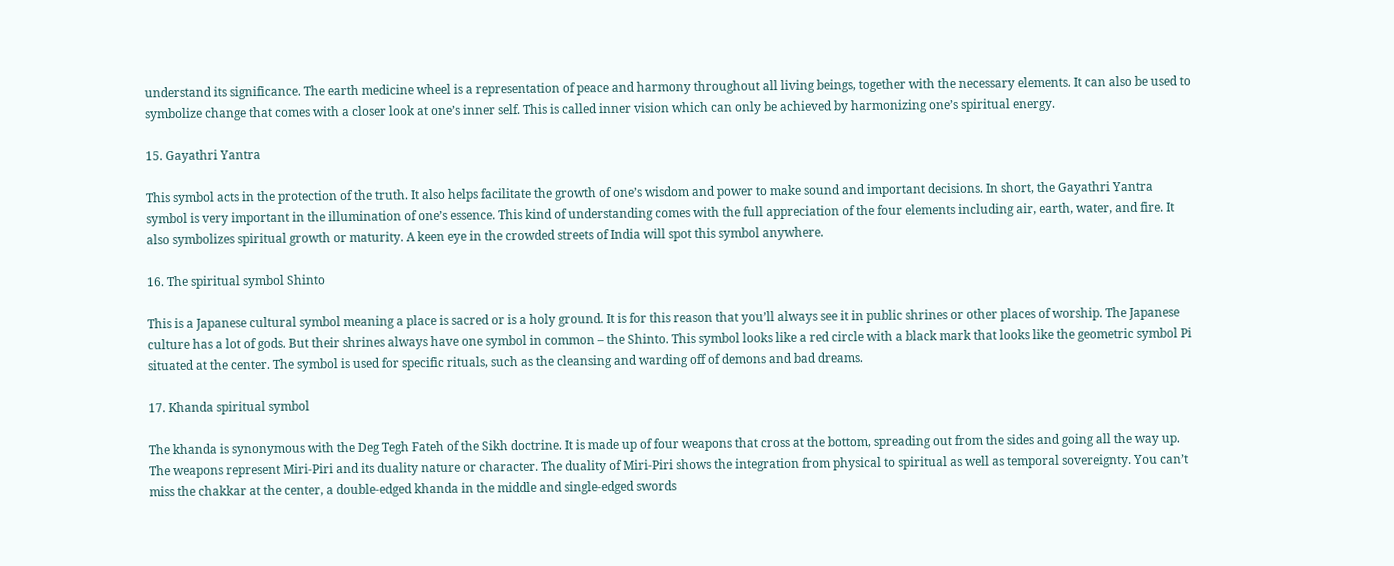understand its significance. The earth medicine wheel is a representation of peace and harmony throughout all living beings, together with the necessary elements. It can also be used to symbolize change that comes with a closer look at one’s inner self. This is called inner vision which can only be achieved by harmonizing one’s spiritual energy.

15. Gayathri Yantra

This symbol acts in the protection of the truth. It also helps facilitate the growth of one’s wisdom and power to make sound and important decisions. In short, the Gayathri Yantra symbol is very important in the illumination of one’s essence. This kind of understanding comes with the full appreciation of the four elements including air, earth, water, and fire. It also symbolizes spiritual growth or maturity. A keen eye in the crowded streets of India will spot this symbol anywhere.

16. The spiritual symbol Shinto

This is a Japanese cultural symbol meaning a place is sacred or is a holy ground. It is for this reason that you’ll always see it in public shrines or other places of worship. The Japanese culture has a lot of gods. But their shrines always have one symbol in common – the Shinto. This symbol looks like a red circle with a black mark that looks like the geometric symbol Pi situated at the center. The symbol is used for specific rituals, such as the cleansing and warding off of demons and bad dreams.

17. Khanda spiritual symbol

The khanda is synonymous with the Deg Tegh Fateh of the Sikh doctrine. It is made up of four weapons that cross at the bottom, spreading out from the sides and going all the way up. The weapons represent Miri-Piri and its duality nature or character. The duality of Miri-Piri shows the integration from physical to spiritual as well as temporal sovereignty. You can’t miss the chakkar at the center, a double-edged khanda in the middle and single-edged swords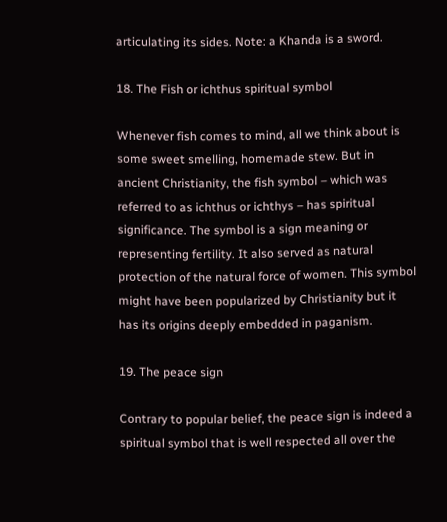articulating its sides. Note: a Khanda is a sword.

18. The Fish or ichthus spiritual symbol

Whenever fish comes to mind, all we think about is some sweet smelling, homemade stew. But in ancient Christianity, the fish symbol – which was referred to as ichthus or ichthys – has spiritual significance. The symbol is a sign meaning or representing fertility. It also served as natural protection of the natural force of women. This symbol might have been popularized by Christianity but it has its origins deeply embedded in paganism.

19. The peace sign

Contrary to popular belief, the peace sign is indeed a spiritual symbol that is well respected all over the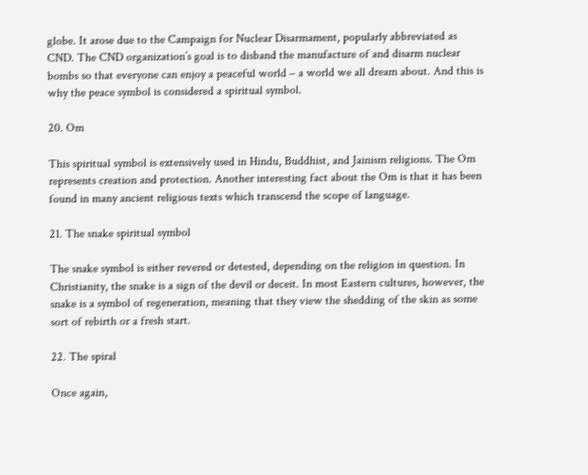globe. It arose due to the Campaign for Nuclear Disarmament, popularly abbreviated as CND. The CND organization’s goal is to disband the manufacture of and disarm nuclear bombs so that everyone can enjoy a peaceful world – a world we all dream about. And this is why the peace symbol is considered a spiritual symbol.

20. Om

This spiritual symbol is extensively used in Hindu, Buddhist, and Jainism religions. The Om represents creation and protection. Another interesting fact about the Om is that it has been found in many ancient religious texts which transcend the scope of language.

21. The snake spiritual symbol

The snake symbol is either revered or detested, depending on the religion in question. In Christianity, the snake is a sign of the devil or deceit. In most Eastern cultures, however, the snake is a symbol of regeneration, meaning that they view the shedding of the skin as some sort of rebirth or a fresh start.

22. The spiral

Once again,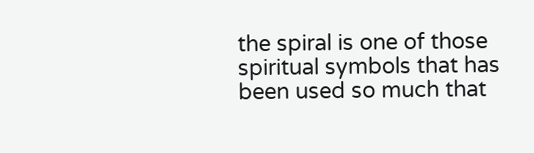the spiral is one of those spiritual symbols that has been used so much that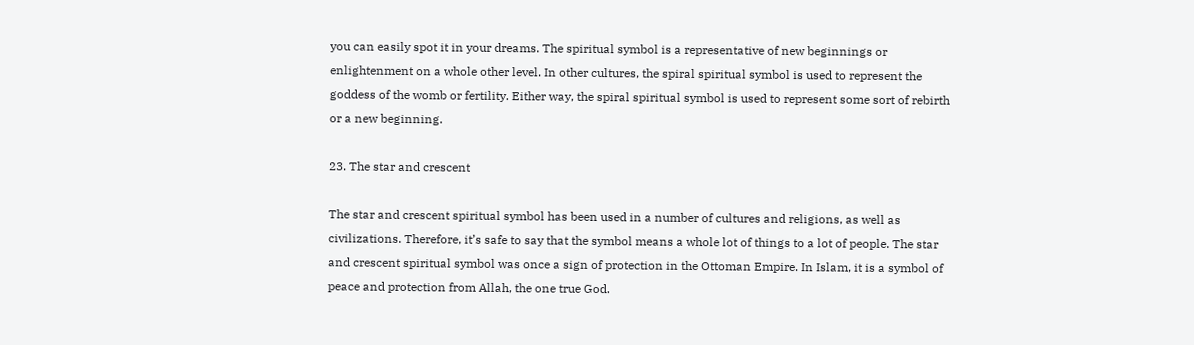you can easily spot it in your dreams. The spiritual symbol is a representative of new beginnings or enlightenment on a whole other level. In other cultures, the spiral spiritual symbol is used to represent the goddess of the womb or fertility. Either way, the spiral spiritual symbol is used to represent some sort of rebirth or a new beginning.

23. The star and crescent

The star and crescent spiritual symbol has been used in a number of cultures and religions, as well as civilizations. Therefore, it’s safe to say that the symbol means a whole lot of things to a lot of people. The star and crescent spiritual symbol was once a sign of protection in the Ottoman Empire. In Islam, it is a symbol of peace and protection from Allah, the one true God.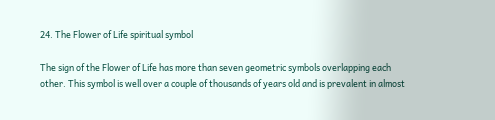24. The Flower of Life spiritual symbol

The sign of the Flower of Life has more than seven geometric symbols overlapping each other. This symbol is well over a couple of thousands of years old and is prevalent in almost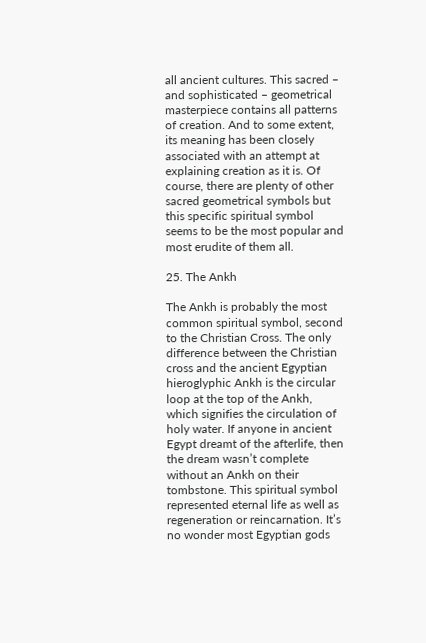all ancient cultures. This sacred – and sophisticated – geometrical masterpiece contains all patterns of creation. And to some extent, its meaning has been closely associated with an attempt at explaining creation as it is. Of course, there are plenty of other sacred geometrical symbols but this specific spiritual symbol seems to be the most popular and most erudite of them all.

25. The Ankh

The Ankh is probably the most common spiritual symbol, second to the Christian Cross. The only difference between the Christian cross and the ancient Egyptian hieroglyphic Ankh is the circular loop at the top of the Ankh, which signifies the circulation of holy water. If anyone in ancient Egypt dreamt of the afterlife, then the dream wasn’t complete without an Ankh on their tombstone. This spiritual symbol represented eternal life as well as regeneration or reincarnation. It’s no wonder most Egyptian gods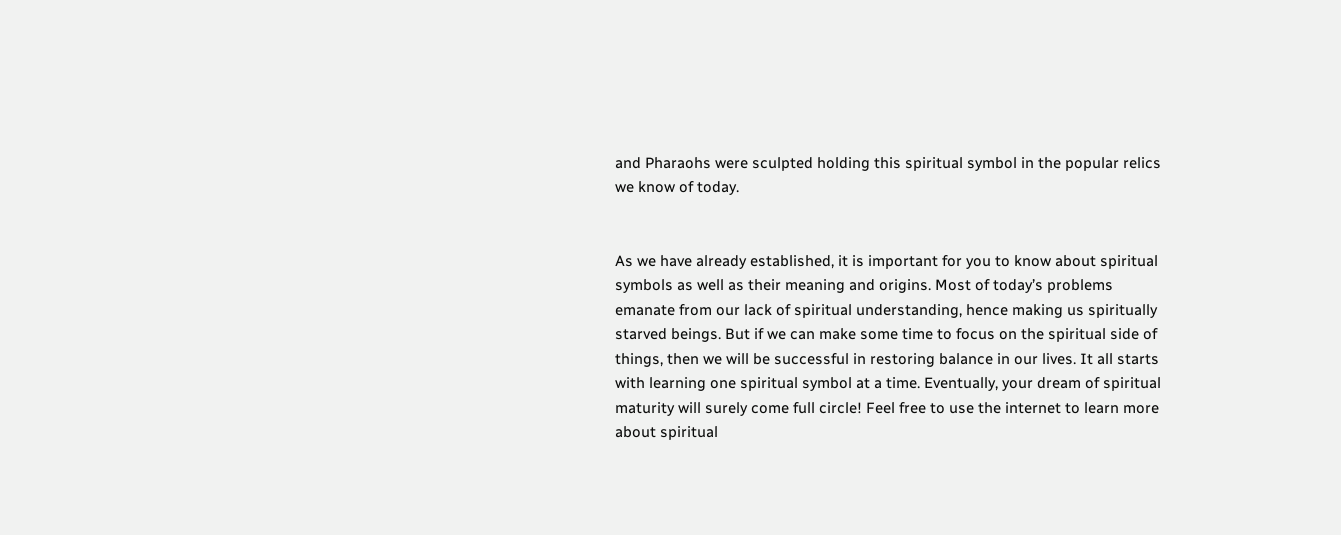and Pharaohs were sculpted holding this spiritual symbol in the popular relics we know of today.


As we have already established, it is important for you to know about spiritual symbols as well as their meaning and origins. Most of today’s problems emanate from our lack of spiritual understanding, hence making us spiritually starved beings. But if we can make some time to focus on the spiritual side of things, then we will be successful in restoring balance in our lives. It all starts with learning one spiritual symbol at a time. Eventually, your dream of spiritual maturity will surely come full circle! Feel free to use the internet to learn more about spiritual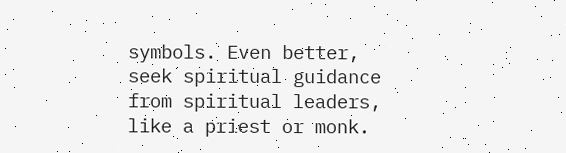symbols. Even better, seek spiritual guidance from spiritual leaders, like a priest or monk.